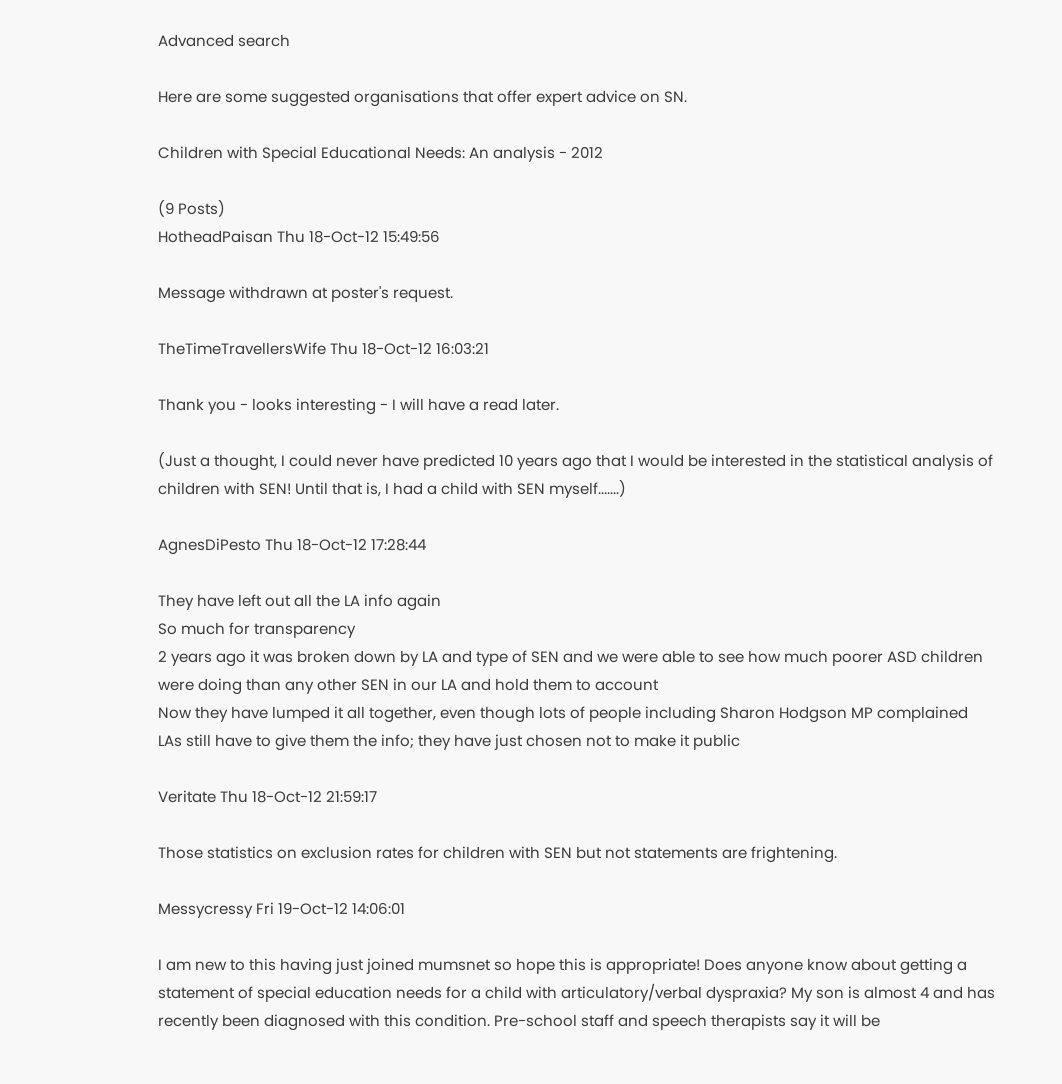Advanced search

Here are some suggested organisations that offer expert advice on SN.

Children with Special Educational Needs: An analysis - 2012

(9 Posts)
HotheadPaisan Thu 18-Oct-12 15:49:56

Message withdrawn at poster's request.

TheTimeTravellersWife Thu 18-Oct-12 16:03:21

Thank you - looks interesting - I will have a read later.

(Just a thought, I could never have predicted 10 years ago that I would be interested in the statistical analysis of children with SEN! Until that is, I had a child with SEN myself.......)

AgnesDiPesto Thu 18-Oct-12 17:28:44

They have left out all the LA info again
So much for transparency
2 years ago it was broken down by LA and type of SEN and we were able to see how much poorer ASD children were doing than any other SEN in our LA and hold them to account
Now they have lumped it all together, even though lots of people including Sharon Hodgson MP complained
LAs still have to give them the info; they have just chosen not to make it public

Veritate Thu 18-Oct-12 21:59:17

Those statistics on exclusion rates for children with SEN but not statements are frightening.

Messycressy Fri 19-Oct-12 14:06:01

I am new to this having just joined mumsnet so hope this is appropriate! Does anyone know about getting a statement of special education needs for a child with articulatory/verbal dyspraxia? My son is almost 4 and has recently been diagnosed with this condition. Pre-school staff and speech therapists say it will be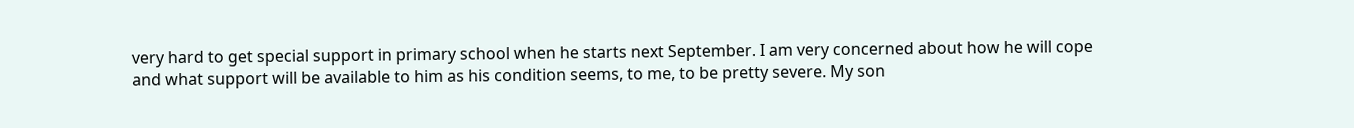very hard to get special support in primary school when he starts next September. I am very concerned about how he will cope and what support will be available to him as his condition seems, to me, to be pretty severe. My son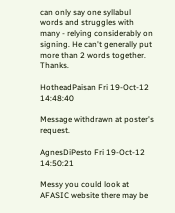can only say one syllabul words and struggles with many - relying considerably on signing. He can't generally put more than 2 words together. Thanks.

HotheadPaisan Fri 19-Oct-12 14:48:40

Message withdrawn at poster's request.

AgnesDiPesto Fri 19-Oct-12 14:50:21

Messy you could look at AFASIC website there may be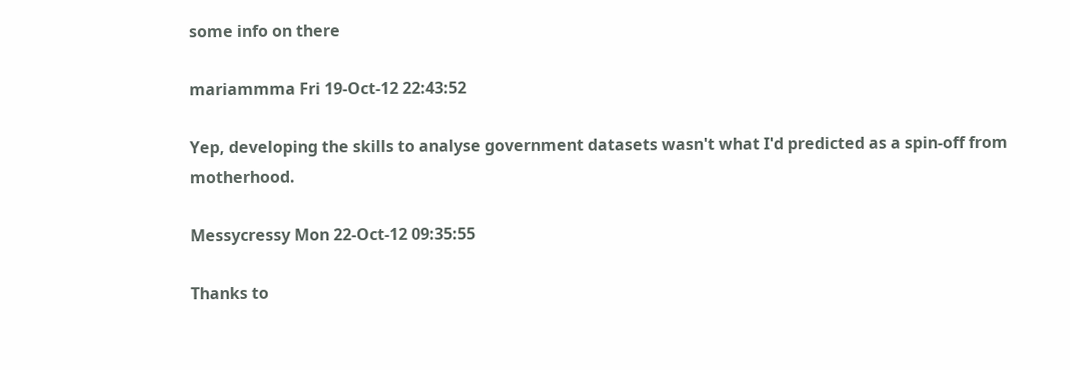some info on there

mariammma Fri 19-Oct-12 22:43:52

Yep, developing the skills to analyse government datasets wasn't what I'd predicted as a spin-off from motherhood.

Messycressy Mon 22-Oct-12 09:35:55

Thanks to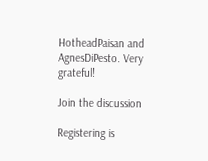HotheadPaisan and AgnesDiPesto. Very grateful!

Join the discussion

Registering is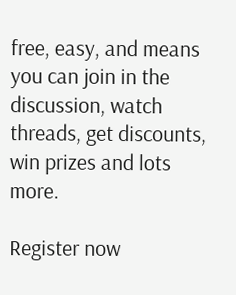free, easy, and means you can join in the discussion, watch threads, get discounts, win prizes and lots more.

Register now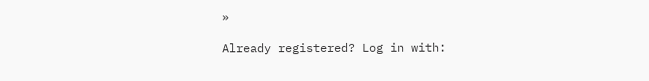»

Already registered? Log in with: